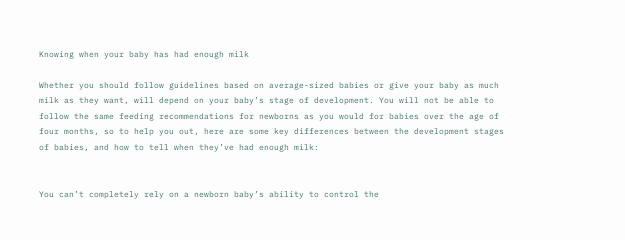Knowing when your baby has had enough milk

Whether you should follow guidelines based on average-sized babies or give your baby as much milk as they want, will depend on your baby’s stage of development. You will not be able to follow the same feeding recommendations for newborns as you would for babies over the age of four months, so to help you out, here are some key differences between the development stages of babies, and how to tell when they’ve had enough milk:


You can’t completely rely on a newborn baby’s ability to control the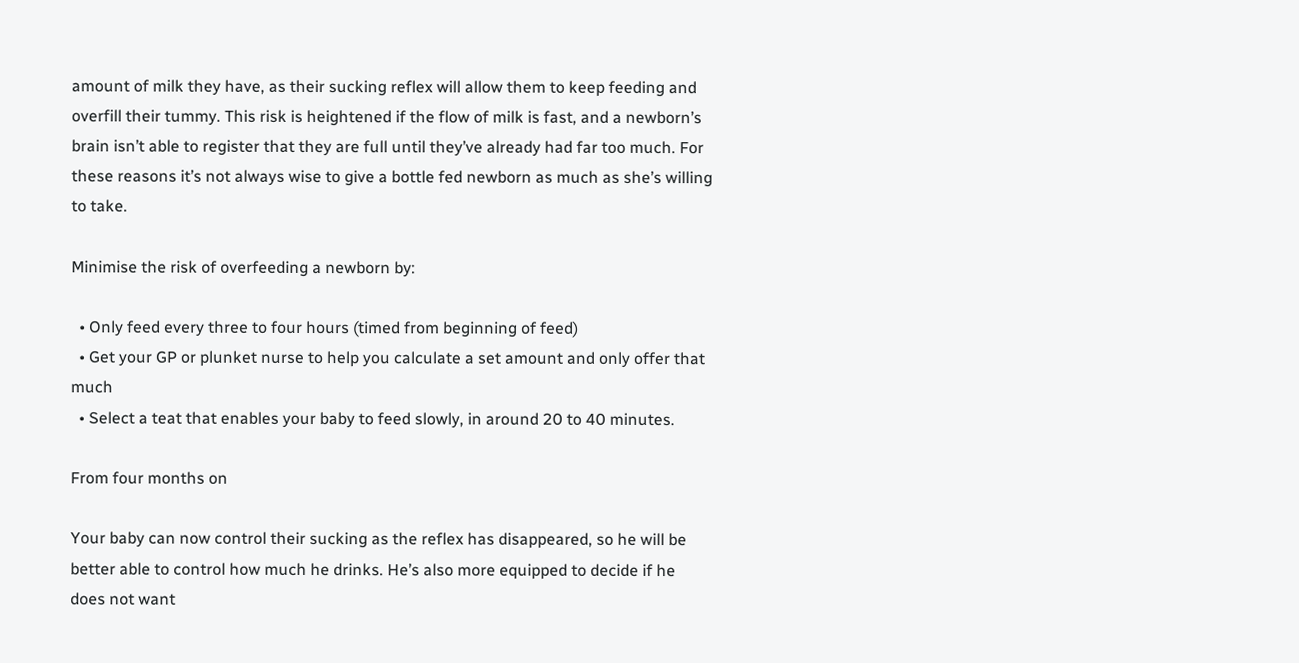amount of milk they have, as their sucking reflex will allow them to keep feeding and overfill their tummy. This risk is heightened if the flow of milk is fast, and a newborn’s brain isn’t able to register that they are full until they’ve already had far too much. For these reasons it’s not always wise to give a bottle fed newborn as much as she’s willing to take.

Minimise the risk of overfeeding a newborn by:

  • Only feed every three to four hours (timed from beginning of feed)
  • Get your GP or plunket nurse to help you calculate a set amount and only offer that much
  • Select a teat that enables your baby to feed slowly, in around 20 to 40 minutes.

From four months on

Your baby can now control their sucking as the reflex has disappeared, so he will be better able to control how much he drinks. He’s also more equipped to decide if he does not want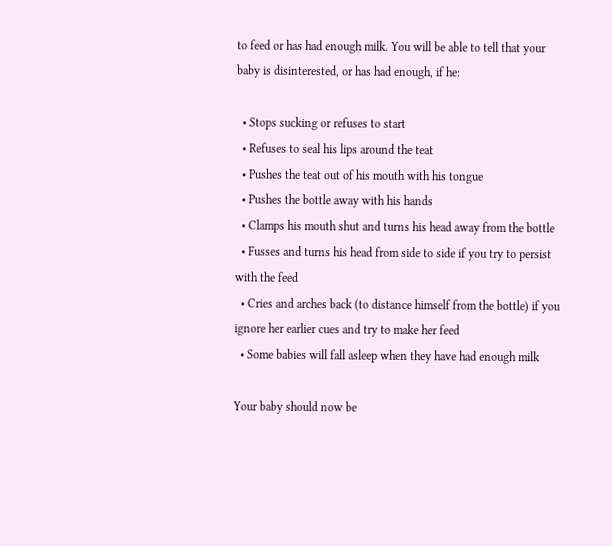to feed or has had enough milk. You will be able to tell that your baby is disinterested, or has had enough, if he:

  • Stops sucking or refuses to start
  • Refuses to seal his lips around the teat
  • Pushes the teat out of his mouth with his tongue
  • Pushes the bottle away with his hands
  • Clamps his mouth shut and turns his head away from the bottle
  • Fusses and turns his head from side to side if you try to persist with the feed
  • Cries and arches back (to distance himself from the bottle) if you ignore her earlier cues and try to make her feed
  • Some babies will fall asleep when they have had enough milk

Your baby should now be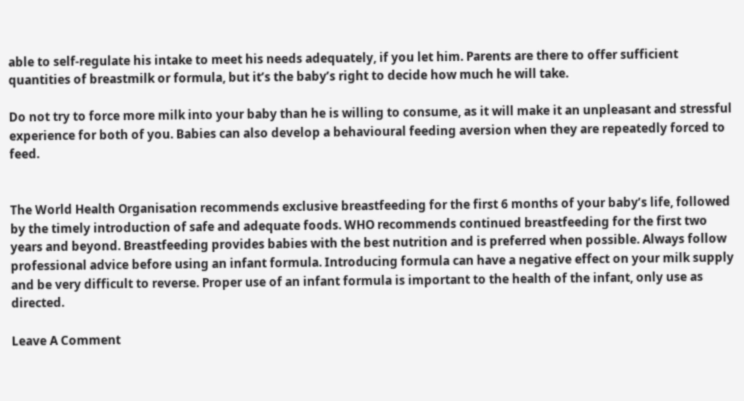able to self-regulate his intake to meet his needs adequately, if you let him. Parents are there to offer sufficient quantities of breastmilk or formula, but it’s the baby’s right to decide how much he will take.

Do not try to force more milk into your baby than he is willing to consume, as it will make it an unpleasant and stressful experience for both of you. Babies can also develop a behavioural feeding aversion when they are repeatedly forced to feed.


The World Health Organisation recommends exclusive breastfeeding for the first 6 months of your baby’s life, followed by the timely introduction of safe and adequate foods. WHO recommends continued breastfeeding for the first two years and beyond. Breastfeeding provides babies with the best nutrition and is preferred when possible. Always follow professional advice before using an infant formula. Introducing formula can have a negative effect on your milk supply and be very difficult to reverse. Proper use of an infant formula is important to the health of the infant, only use as directed.

Leave A Comment